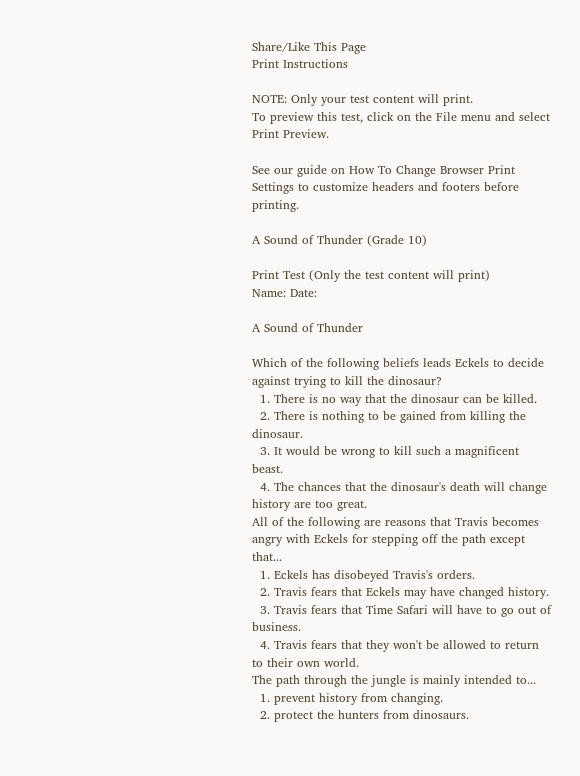Share/Like This Page
Print Instructions

NOTE: Only your test content will print.
To preview this test, click on the File menu and select Print Preview.

See our guide on How To Change Browser Print Settings to customize headers and footers before printing.

A Sound of Thunder (Grade 10)

Print Test (Only the test content will print)
Name: Date:

A Sound of Thunder

Which of the following beliefs leads Eckels to decide against trying to kill the dinosaur?
  1. There is no way that the dinosaur can be killed.
  2. There is nothing to be gained from killing the dinosaur.
  3. It would be wrong to kill such a magnificent beast.
  4. The chances that the dinosaur's death will change history are too great.
All of the following are reasons that Travis becomes angry with Eckels for stepping off the path except that...
  1. Eckels has disobeyed Travis's orders.
  2. Travis fears that Eckels may have changed history.
  3. Travis fears that Time Safari will have to go out of business.
  4. Travis fears that they won't be allowed to return to their own world.
The path through the jungle is mainly intended to...
  1. prevent history from changing.
  2. protect the hunters from dinosaurs.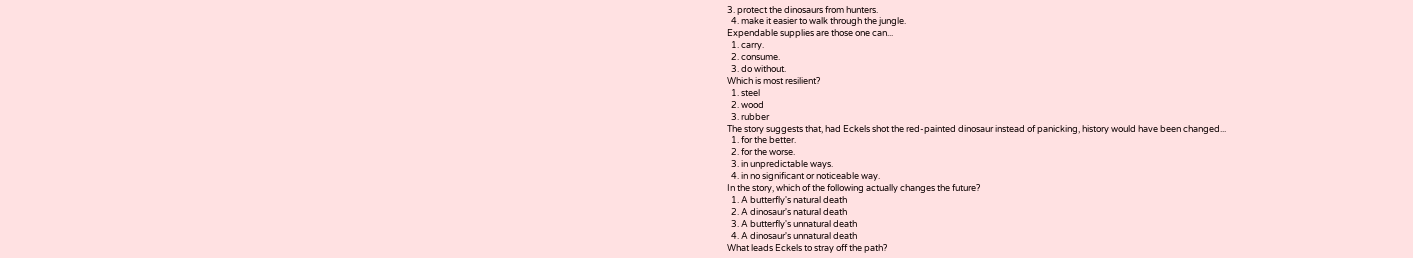3. protect the dinosaurs from hunters.
  4. make it easier to walk through the jungle.
Expendable supplies are those one can...
  1. carry.
  2. consume.
  3. do without.
Which is most resilient?
  1. steel
  2. wood
  3. rubber
The story suggests that, had Eckels shot the red-painted dinosaur instead of panicking, history would have been changed...
  1. for the better.
  2. for the worse.
  3. in unpredictable ways.
  4. in no significant or noticeable way.
In the story, which of the following actually changes the future?
  1. A butterfly's natural death
  2. A dinosaur's natural death
  3. A butterfly's unnatural death
  4. A dinosaur's unnatural death
What leads Eckels to stray off the path?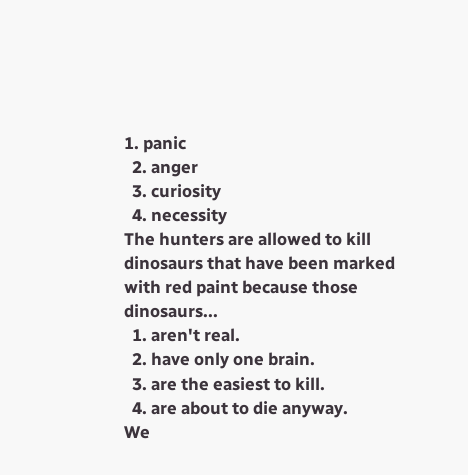1. panic
  2. anger
  3. curiosity
  4. necessity
The hunters are allowed to kill dinosaurs that have been marked with red paint because those dinosaurs...
  1. aren't real.
  2. have only one brain.
  3. are the easiest to kill.
  4. are about to die anyway.
We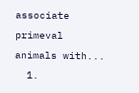associate primeval animals with...
  1.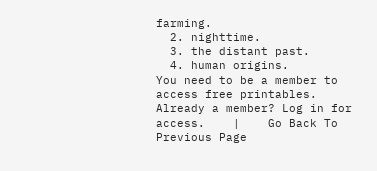farming.
  2. nighttime.
  3. the distant past.
  4. human origins.
You need to be a member to access free printables.
Already a member? Log in for access.    |    Go Back To Previous Page